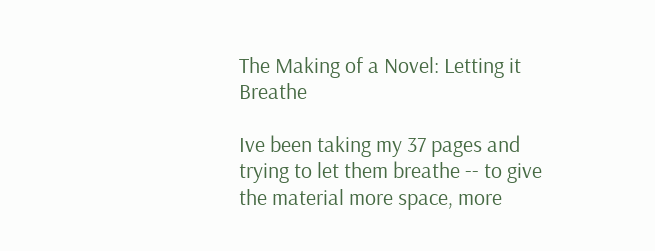The Making of a Novel: Letting it Breathe

Ive been taking my 37 pages and trying to let them breathe -- to give the material more space, more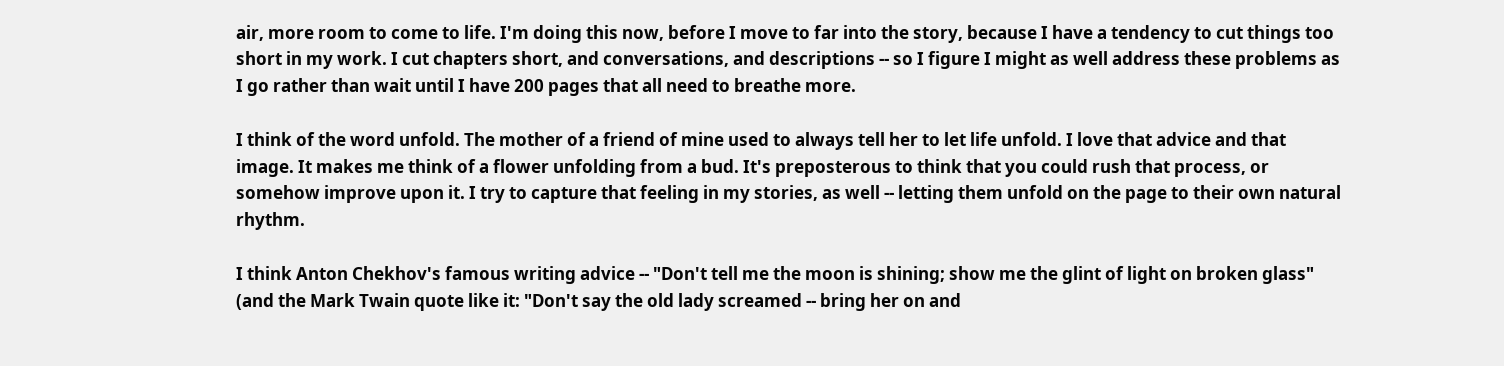air, more room to come to life. I'm doing this now, before I move to far into the story, because I have a tendency to cut things too short in my work. I cut chapters short, and conversations, and descriptions -- so I figure I might as well address these problems as I go rather than wait until I have 200 pages that all need to breathe more.

I think of the word unfold. The mother of a friend of mine used to always tell her to let life unfold. I love that advice and that image. It makes me think of a flower unfolding from a bud. It's preposterous to think that you could rush that process, or somehow improve upon it. I try to capture that feeling in my stories, as well -- letting them unfold on the page to their own natural rhythm.

I think Anton Chekhov's famous writing advice -- "Don't tell me the moon is shining; show me the glint of light on broken glass" (and the Mark Twain quote like it: "Don't say the old lady screamed -- bring her on and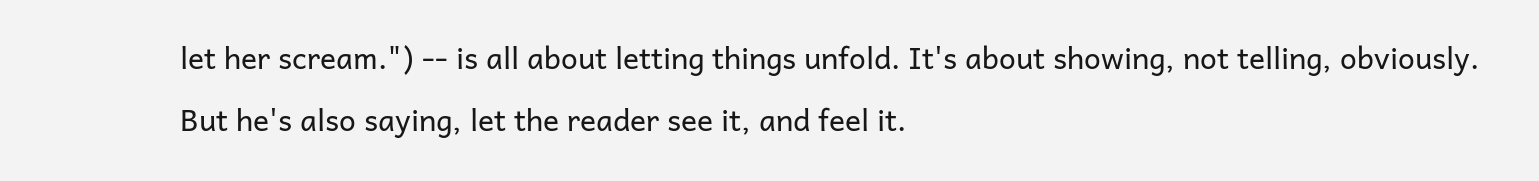let her scream.") -- is all about letting things unfold. It's about showing, not telling, obviously. But he's also saying, let the reader see it, and feel it.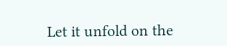Let it unfold on the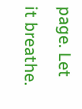page. Let it breathe.